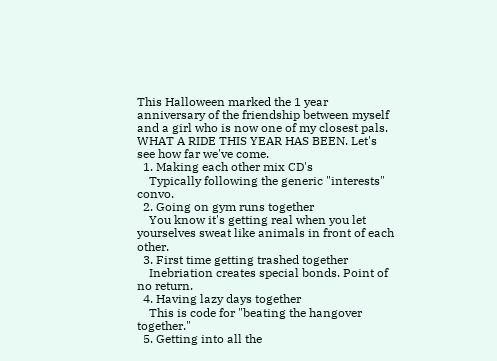This Halloween marked the 1 year anniversary of the friendship between myself and a girl who is now one of my closest pals. WHAT A RIDE THIS YEAR HAS BEEN. Let's see how far we've come.
  1. Making each other mix CD's
    Typically following the generic "interests" convo.
  2. Going on gym runs together
    You know it's getting real when you let yourselves sweat like animals in front of each other.
  3. First time getting trashed together
    Inebriation creates special bonds. Point of no return.
  4. Having lazy days together
    This is code for "beating the hangover together."
  5. Getting into all the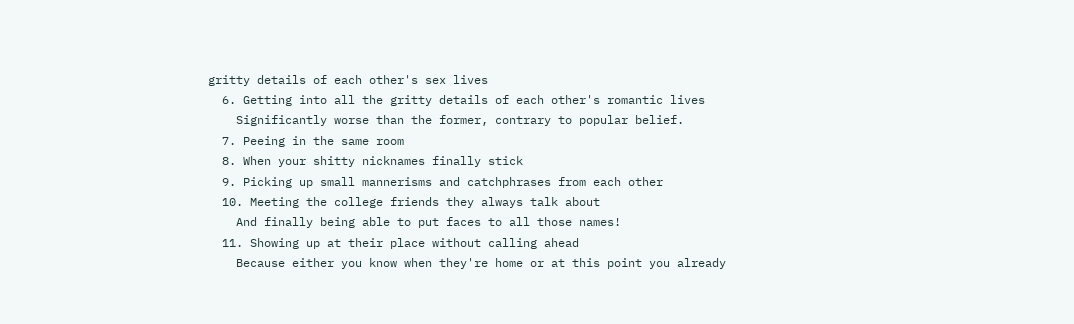gritty details of each other's sex lives
  6. Getting into all the gritty details of each other's romantic lives
    Significantly worse than the former, contrary to popular belief.
  7. Peeing in the same room
  8. When your shitty nicknames finally stick
  9. Picking up small mannerisms and catchphrases from each other
  10. Meeting the college friends they always talk about
    And finally being able to put faces to all those names!
  11. Showing up at their place without calling ahead
    Because either you know when they're home or at this point you already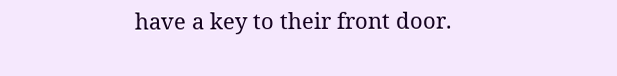have a key to their front door.